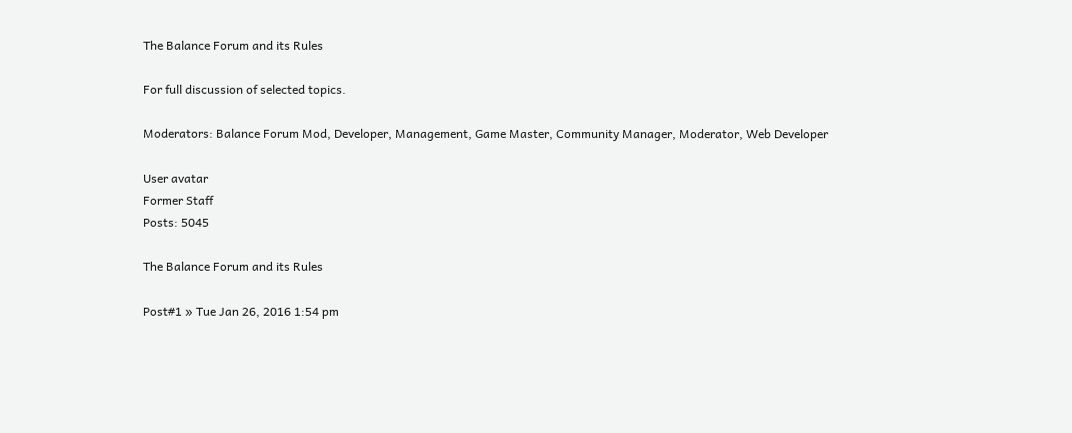The Balance Forum and its Rules

For full discussion of selected topics.

Moderators: Balance Forum Mod, Developer, Management, Game Master, Community Manager, Moderator, Web Developer

User avatar
Former Staff
Posts: 5045

The Balance Forum and its Rules

Post#1 » Tue Jan 26, 2016 1:54 pm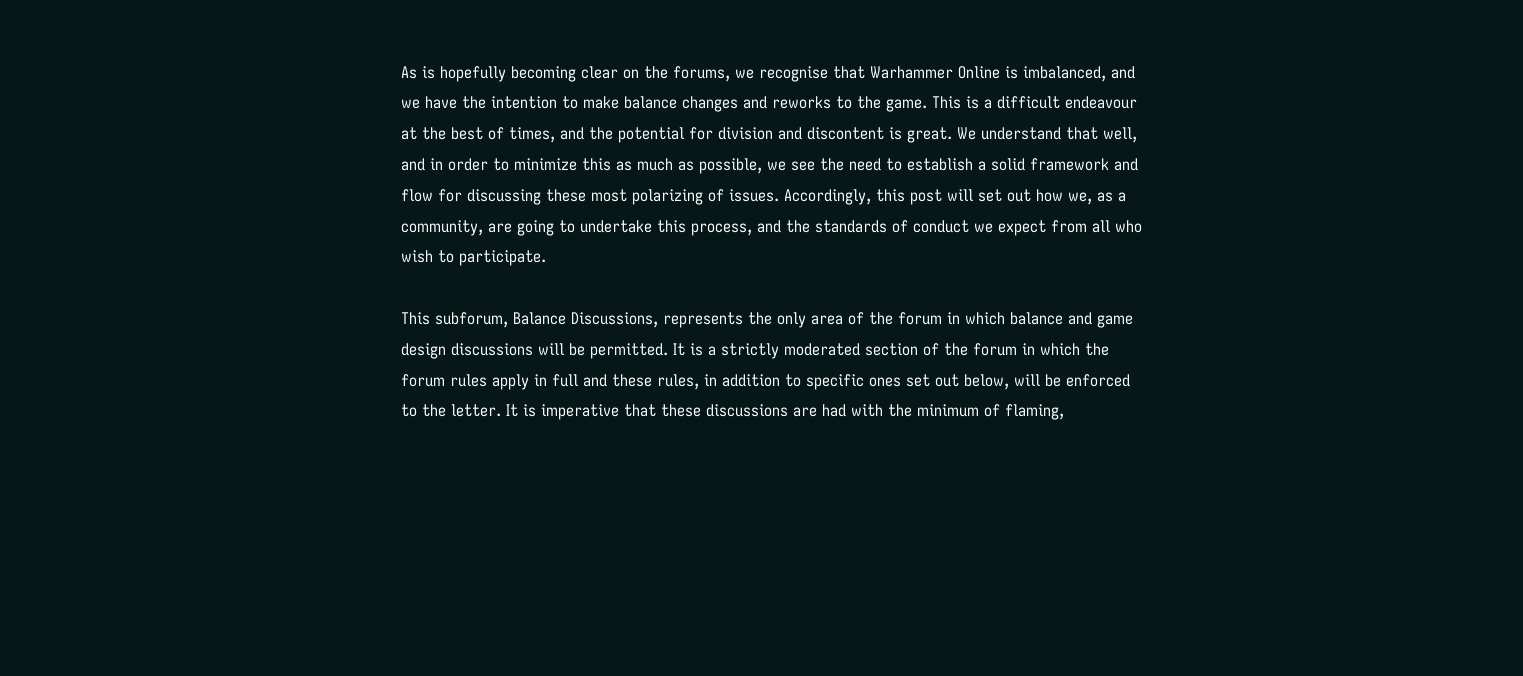As is hopefully becoming clear on the forums, we recognise that Warhammer Online is imbalanced, and we have the intention to make balance changes and reworks to the game. This is a difficult endeavour at the best of times, and the potential for division and discontent is great. We understand that well, and in order to minimize this as much as possible, we see the need to establish a solid framework and flow for discussing these most polarizing of issues. Accordingly, this post will set out how we, as a community, are going to undertake this process, and the standards of conduct we expect from all who wish to participate.

This subforum, Balance Discussions, represents the only area of the forum in which balance and game design discussions will be permitted. It is a strictly moderated section of the forum in which the forum rules apply in full and these rules, in addition to specific ones set out below, will be enforced to the letter. It is imperative that these discussions are had with the minimum of flaming,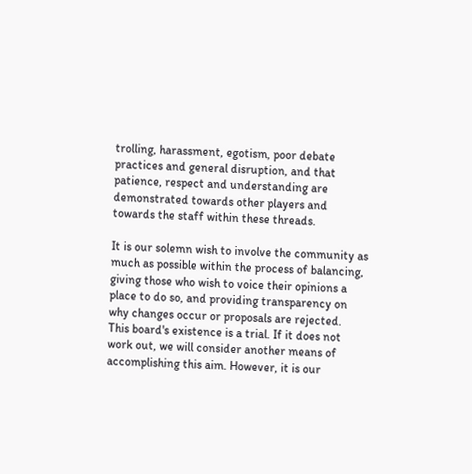trolling, harassment, egotism, poor debate practices and general disruption, and that patience, respect and understanding are demonstrated towards other players and towards the staff within these threads.

It is our solemn wish to involve the community as much as possible within the process of balancing, giving those who wish to voice their opinions a place to do so, and providing transparency on why changes occur or proposals are rejected.
This board's existence is a trial. If it does not work out, we will consider another means of accomplishing this aim. However, it is our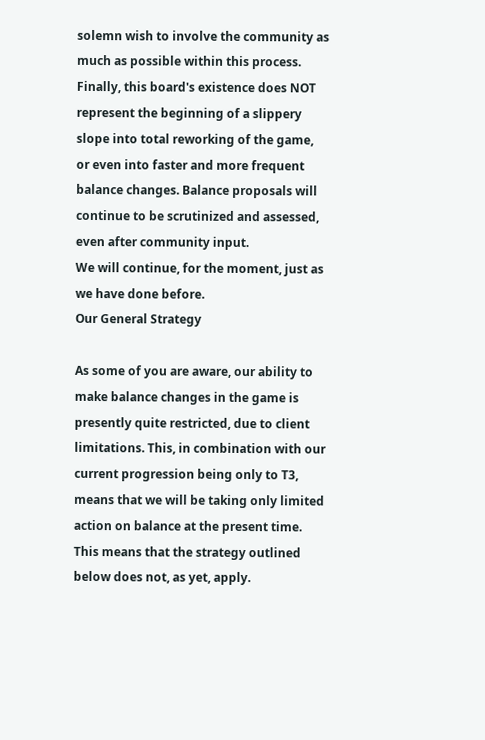solemn wish to involve the community as much as possible within this process.
Finally, this board's existence does NOT represent the beginning of a slippery slope into total reworking of the game, or even into faster and more frequent balance changes. Balance proposals will continue to be scrutinized and assessed, even after community input.
We will continue, for the moment, just as we have done before.
Our General Strategy

As some of you are aware, our ability to make balance changes in the game is presently quite restricted, due to client limitations. This, in combination with our current progression being only to T3, means that we will be taking only limited action on balance at the present time. This means that the strategy outlined below does not, as yet, apply.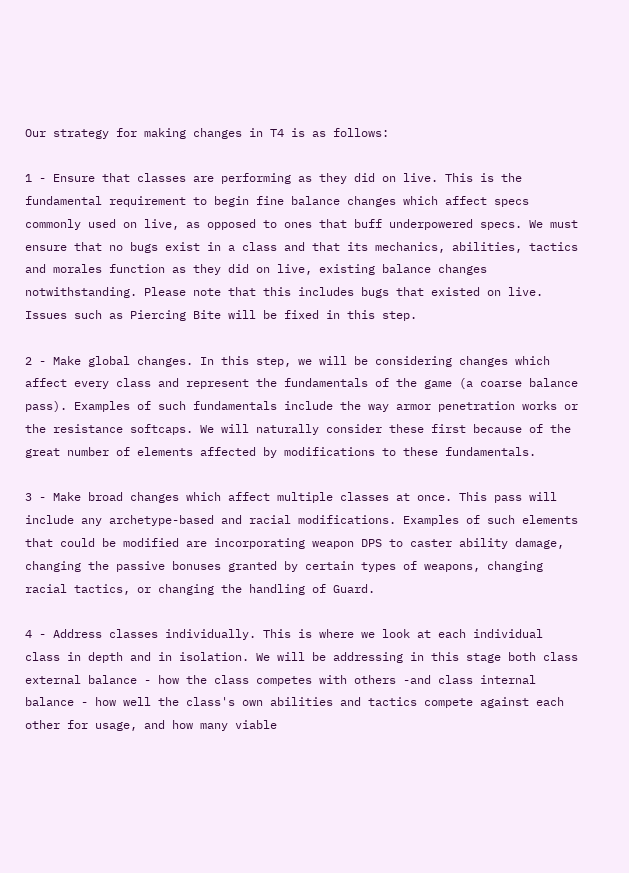Our strategy for making changes in T4 is as follows:

1 - Ensure that classes are performing as they did on live. This is the fundamental requirement to begin fine balance changes which affect specs commonly used on live, as opposed to ones that buff underpowered specs. We must ensure that no bugs exist in a class and that its mechanics, abilities, tactics and morales function as they did on live, existing balance changes notwithstanding. Please note that this includes bugs that existed on live. Issues such as Piercing Bite will be fixed in this step.

2 - Make global changes. In this step, we will be considering changes which affect every class and represent the fundamentals of the game (a coarse balance pass). Examples of such fundamentals include the way armor penetration works or the resistance softcaps. We will naturally consider these first because of the great number of elements affected by modifications to these fundamentals.

3 - Make broad changes which affect multiple classes at once. This pass will include any archetype-based and racial modifications. Examples of such elements that could be modified are incorporating weapon DPS to caster ability damage, changing the passive bonuses granted by certain types of weapons, changing racial tactics, or changing the handling of Guard.

4 - Address classes individually. This is where we look at each individual class in depth and in isolation. We will be addressing in this stage both class external balance - how the class competes with others -and class internal balance - how well the class's own abilities and tactics compete against each other for usage, and how many viable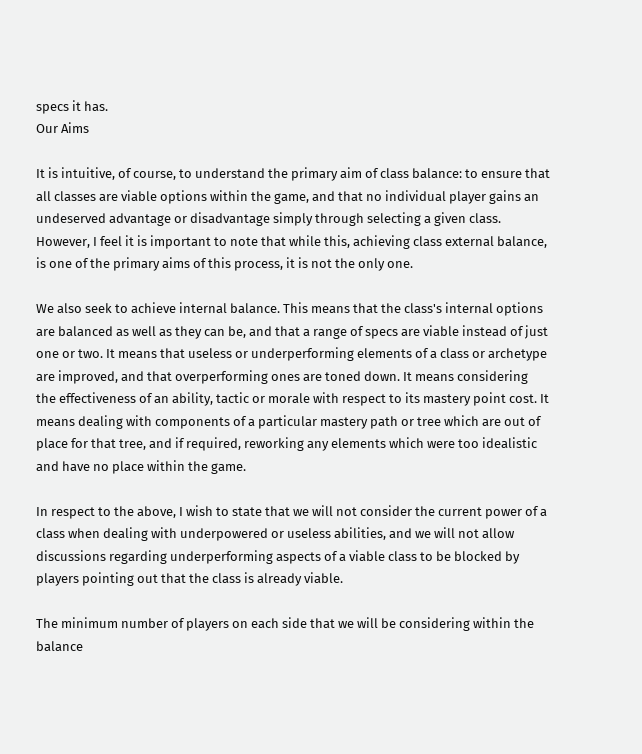specs it has.
Our Aims

It is intuitive, of course, to understand the primary aim of class balance: to ensure that all classes are viable options within the game, and that no individual player gains an undeserved advantage or disadvantage simply through selecting a given class. However, I feel it is important to note that while this, achieving class external balance, is one of the primary aims of this process, it is not the only one.

We also seek to achieve internal balance. This means that the class's internal options are balanced as well as they can be, and that a range of specs are viable instead of just one or two. It means that useless or underperforming elements of a class or archetype are improved, and that overperforming ones are toned down. It means considering the effectiveness of an ability, tactic or morale with respect to its mastery point cost. It means dealing with components of a particular mastery path or tree which are out of place for that tree, and if required, reworking any elements which were too idealistic and have no place within the game.

In respect to the above, I wish to state that we will not consider the current power of a class when dealing with underpowered or useless abilities, and we will not allow discussions regarding underperforming aspects of a viable class to be blocked by players pointing out that the class is already viable.

The minimum number of players on each side that we will be considering within the balance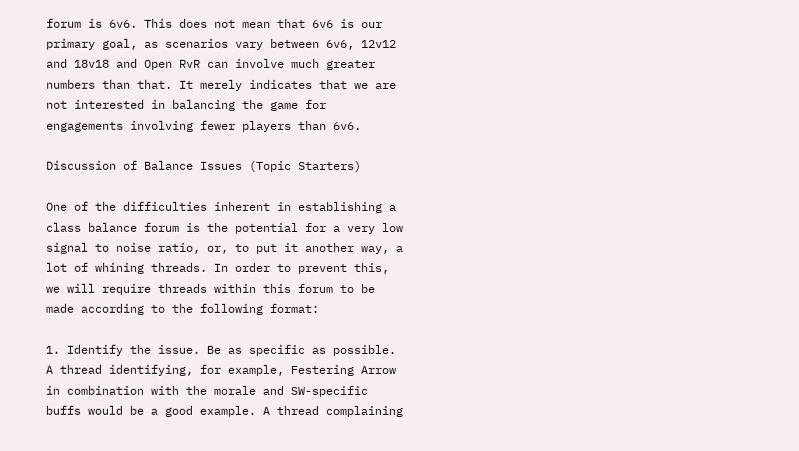forum is 6v6. This does not mean that 6v6 is our primary goal, as scenarios vary between 6v6, 12v12 and 18v18 and Open RvR can involve much greater numbers than that. It merely indicates that we are not interested in balancing the game for engagements involving fewer players than 6v6.

Discussion of Balance Issues (Topic Starters)

One of the difficulties inherent in establishing a class balance forum is the potential for a very low signal to noise ratio, or, to put it another way, a lot of whining threads. In order to prevent this, we will require threads within this forum to be made according to the following format:

1. Identify the issue. Be as specific as possible. A thread identifying, for example, Festering Arrow in combination with the morale and SW-specific buffs would be a good example. A thread complaining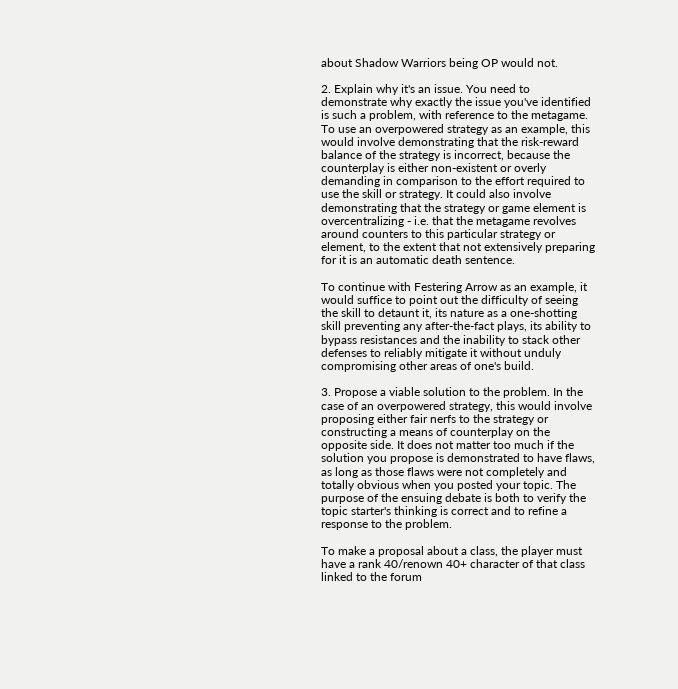about Shadow Warriors being OP would not.

2. Explain why it's an issue. You need to demonstrate why exactly the issue you've identified is such a problem, with reference to the metagame. To use an overpowered strategy as an example, this would involve demonstrating that the risk-reward balance of the strategy is incorrect, because the counterplay is either non-existent or overly demanding in comparison to the effort required to use the skill or strategy. It could also involve demonstrating that the strategy or game element is overcentralizing - i.e. that the metagame revolves around counters to this particular strategy or element, to the extent that not extensively preparing for it is an automatic death sentence.

To continue with Festering Arrow as an example, it would suffice to point out the difficulty of seeing the skill to detaunt it, its nature as a one-shotting skill preventing any after-the-fact plays, its ability to bypass resistances and the inability to stack other defenses to reliably mitigate it without unduly compromising other areas of one's build.

3. Propose a viable solution to the problem. In the case of an overpowered strategy, this would involve proposing either fair nerfs to the strategy or constructing a means of counterplay on the opposite side. It does not matter too much if the solution you propose is demonstrated to have flaws, as long as those flaws were not completely and totally obvious when you posted your topic. The purpose of the ensuing debate is both to verify the topic starter's thinking is correct and to refine a response to the problem.

To make a proposal about a class, the player must have a rank 40/renown 40+ character of that class linked to the forum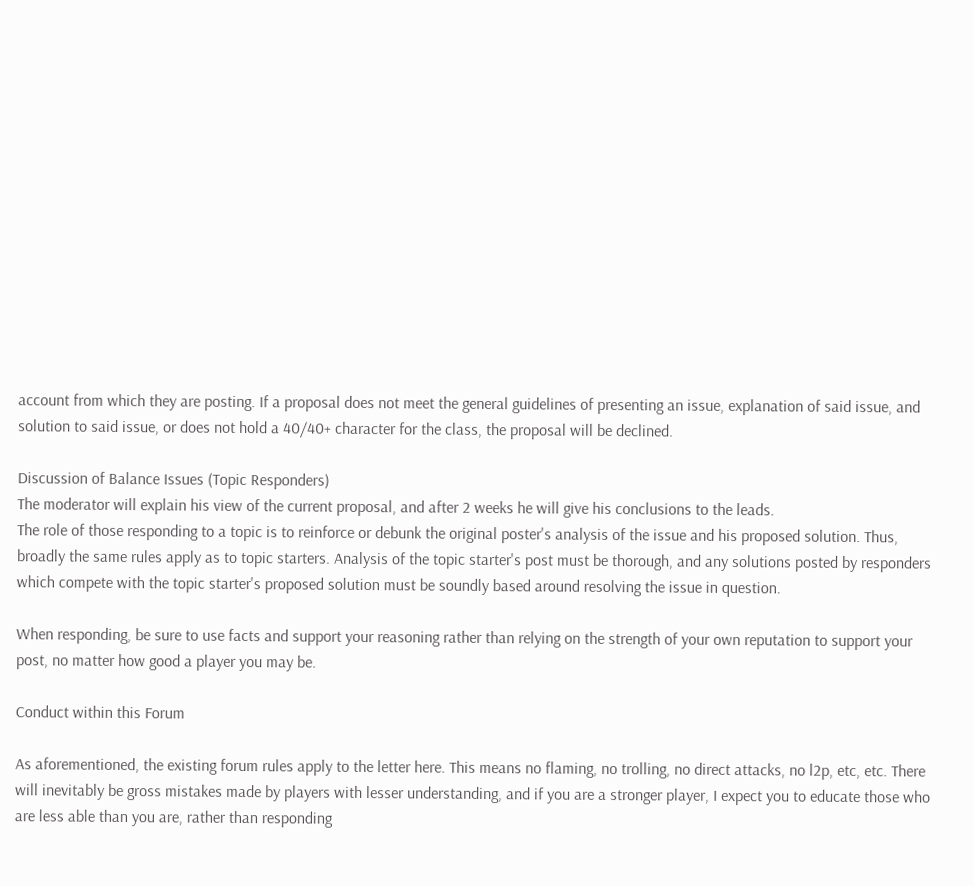account from which they are posting. If a proposal does not meet the general guidelines of presenting an issue, explanation of said issue, and solution to said issue, or does not hold a 40/40+ character for the class, the proposal will be declined.

Discussion of Balance Issues (Topic Responders)
The moderator will explain his view of the current proposal, and after 2 weeks he will give his conclusions to the leads.
The role of those responding to a topic is to reinforce or debunk the original poster's analysis of the issue and his proposed solution. Thus, broadly the same rules apply as to topic starters. Analysis of the topic starter's post must be thorough, and any solutions posted by responders which compete with the topic starter's proposed solution must be soundly based around resolving the issue in question.

When responding, be sure to use facts and support your reasoning rather than relying on the strength of your own reputation to support your post, no matter how good a player you may be.

Conduct within this Forum

As aforementioned, the existing forum rules apply to the letter here. This means no flaming, no trolling, no direct attacks, no l2p, etc, etc. There will inevitably be gross mistakes made by players with lesser understanding, and if you are a stronger player, I expect you to educate those who are less able than you are, rather than responding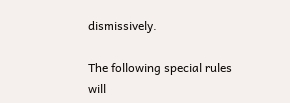dismissively.

The following special rules will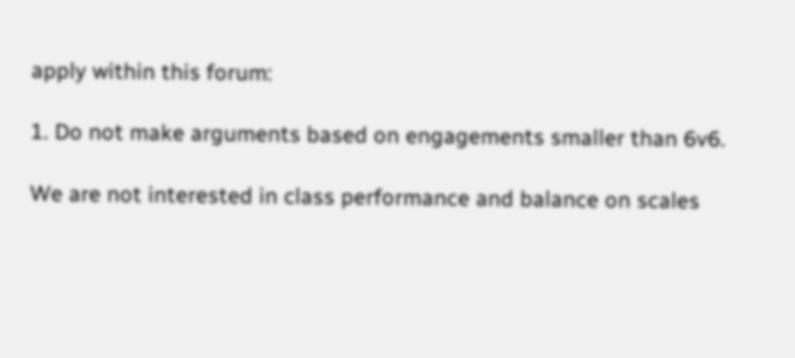apply within this forum:

1. Do not make arguments based on engagements smaller than 6v6.

We are not interested in class performance and balance on scales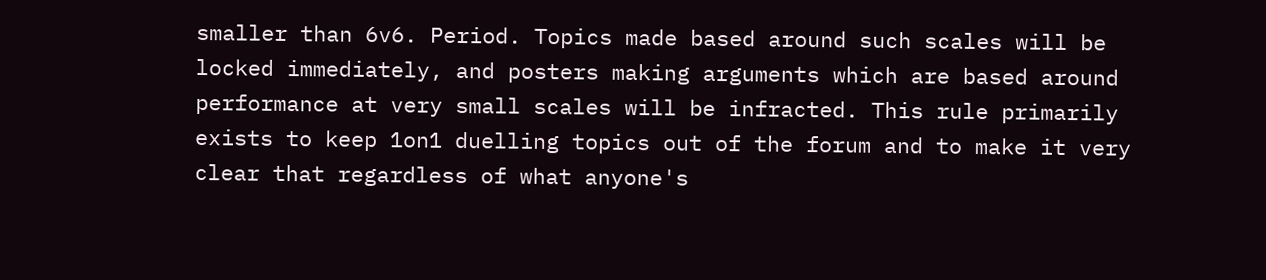smaller than 6v6. Period. Topics made based around such scales will be locked immediately, and posters making arguments which are based around performance at very small scales will be infracted. This rule primarily exists to keep 1on1 duelling topics out of the forum and to make it very clear that regardless of what anyone's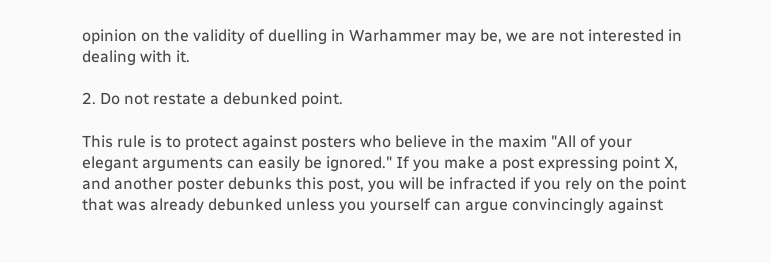opinion on the validity of duelling in Warhammer may be, we are not interested in dealing with it.

2. Do not restate a debunked point.

This rule is to protect against posters who believe in the maxim "All of your elegant arguments can easily be ignored." If you make a post expressing point X, and another poster debunks this post, you will be infracted if you rely on the point that was already debunked unless you yourself can argue convincingly against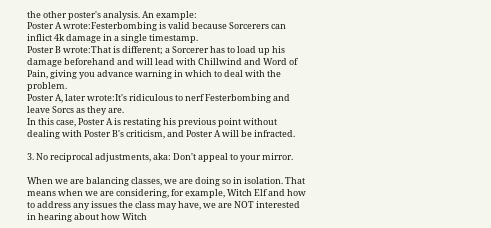the other poster's analysis. An example:
Poster A wrote:Festerbombing is valid because Sorcerers can inflict 4k damage in a single timestamp.
Poster B wrote:That is different; a Sorcerer has to load up his damage beforehand and will lead with Chillwind and Word of Pain, giving you advance warning in which to deal with the problem.
Poster A, later wrote:It's ridiculous to nerf Festerbombing and leave Sorcs as they are.
In this case, Poster A is restating his previous point without dealing with Poster B's criticism, and Poster A will be infracted.

3. No reciprocal adjustments, aka: Don't appeal to your mirror.

When we are balancing classes, we are doing so in isolation. That means when we are considering, for example, Witch Elf and how to address any issues the class may have, we are NOT interested in hearing about how Witch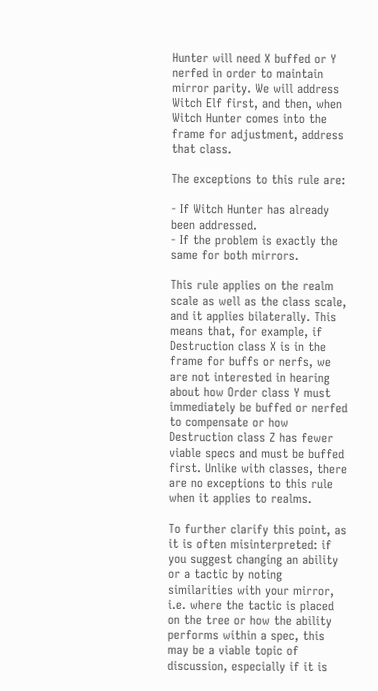Hunter will need X buffed or Y nerfed in order to maintain mirror parity. We will address Witch Elf first, and then, when Witch Hunter comes into the frame for adjustment, address that class.

The exceptions to this rule are:

- If Witch Hunter has already been addressed.
- If the problem is exactly the same for both mirrors.

This rule applies on the realm scale as well as the class scale, and it applies bilaterally. This means that, for example, if Destruction class X is in the frame for buffs or nerfs, we are not interested in hearing about how Order class Y must immediately be buffed or nerfed to compensate or how Destruction class Z has fewer viable specs and must be buffed first. Unlike with classes, there are no exceptions to this rule when it applies to realms.

To further clarify this point, as it is often misinterpreted: if you suggest changing an ability or a tactic by noting similarities with your mirror, i.e. where the tactic is placed on the tree or how the ability performs within a spec, this may be a viable topic of discussion, especially if it is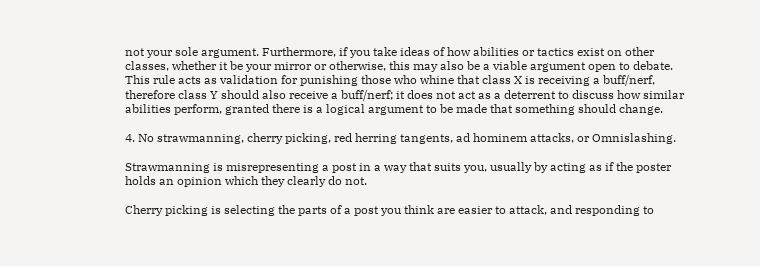not your sole argument. Furthermore, if you take ideas of how abilities or tactics exist on other classes, whether it be your mirror or otherwise, this may also be a viable argument open to debate. This rule acts as validation for punishing those who whine that class X is receiving a buff/nerf, therefore class Y should also receive a buff/nerf; it does not act as a deterrent to discuss how similar abilities perform, granted there is a logical argument to be made that something should change.

4. No strawmanning, cherry picking, red herring tangents, ad hominem attacks, or Omnislashing.

Strawmanning is misrepresenting a post in a way that suits you, usually by acting as if the poster holds an opinion which they clearly do not.

Cherry picking is selecting the parts of a post you think are easier to attack, and responding to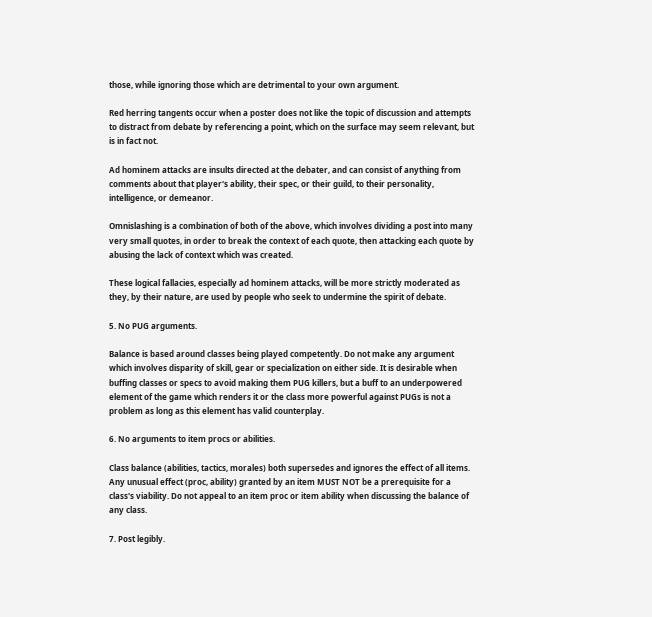those, while ignoring those which are detrimental to your own argument.

Red herring tangents occur when a poster does not like the topic of discussion and attempts to distract from debate by referencing a point, which on the surface may seem relevant, but is in fact not.

Ad hominem attacks are insults directed at the debater, and can consist of anything from comments about that player's ability, their spec, or their guild, to their personality, intelligence, or demeanor.

Omnislashing is a combination of both of the above, which involves dividing a post into many very small quotes, in order to break the context of each quote, then attacking each quote by abusing the lack of context which was created.

These logical fallacies, especially ad hominem attacks, will be more strictly moderated as they, by their nature, are used by people who seek to undermine the spirit of debate.

5. No PUG arguments.

Balance is based around classes being played competently. Do not make any argument which involves disparity of skill, gear or specialization on either side. It is desirable when buffing classes or specs to avoid making them PUG killers, but a buff to an underpowered element of the game which renders it or the class more powerful against PUGs is not a problem as long as this element has valid counterplay.

6. No arguments to item procs or abilities.

Class balance (abilities, tactics, morales) both supersedes and ignores the effect of all items. Any unusual effect (proc, ability) granted by an item MUST NOT be a prerequisite for a class's viability. Do not appeal to an item proc or item ability when discussing the balance of any class.

7. Post legibly.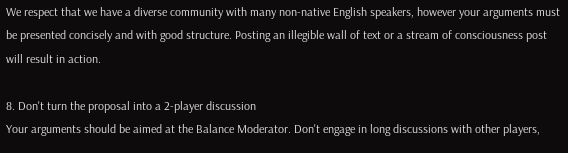We respect that we have a diverse community with many non-native English speakers, however your arguments must be presented concisely and with good structure. Posting an illegible wall of text or a stream of consciousness post will result in action.

8. Don't turn the proposal into a 2-player discussion
Your arguments should be aimed at the Balance Moderator. Don't engage in long discussions with other players,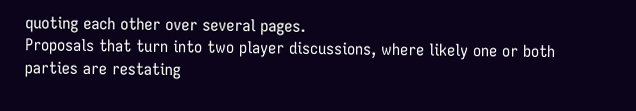quoting each other over several pages.
Proposals that turn into two player discussions, where likely one or both parties are restating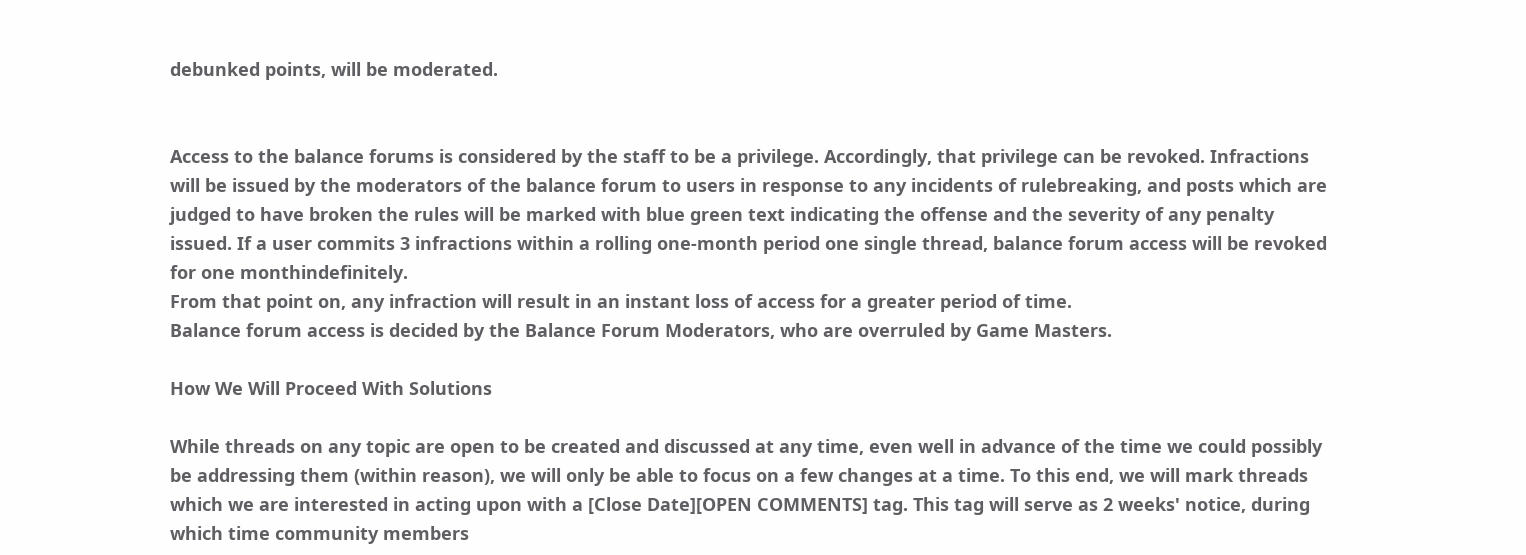debunked points, will be moderated.


Access to the balance forums is considered by the staff to be a privilege. Accordingly, that privilege can be revoked. Infractions will be issued by the moderators of the balance forum to users in response to any incidents of rulebreaking, and posts which are judged to have broken the rules will be marked with blue green text indicating the offense and the severity of any penalty issued. If a user commits 3 infractions within a rolling one-month period one single thread, balance forum access will be revoked for one monthindefinitely.
From that point on, any infraction will result in an instant loss of access for a greater period of time.
Balance forum access is decided by the Balance Forum Moderators, who are overruled by Game Masters.

How We Will Proceed With Solutions

While threads on any topic are open to be created and discussed at any time, even well in advance of the time we could possibly be addressing them (within reason), we will only be able to focus on a few changes at a time. To this end, we will mark threads which we are interested in acting upon with a [Close Date][OPEN COMMENTS] tag. This tag will serve as 2 weeks' notice, during which time community members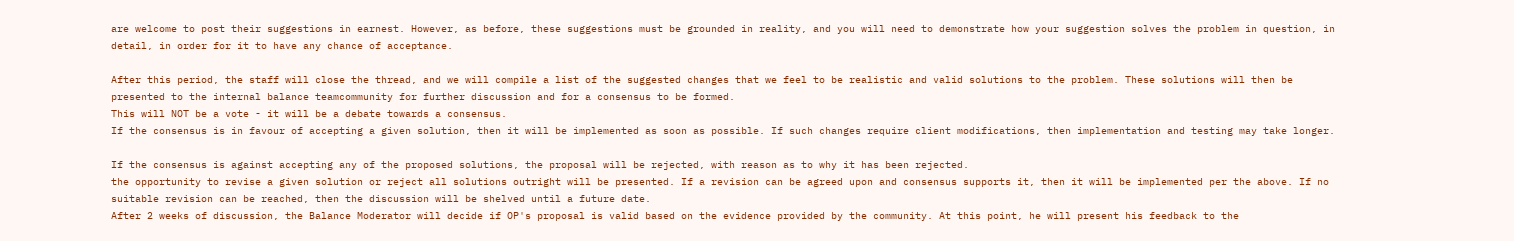are welcome to post their suggestions in earnest. However, as before, these suggestions must be grounded in reality, and you will need to demonstrate how your suggestion solves the problem in question, in detail, in order for it to have any chance of acceptance.

After this period, the staff will close the thread, and we will compile a list of the suggested changes that we feel to be realistic and valid solutions to the problem. These solutions will then be presented to the internal balance teamcommunity for further discussion and for a consensus to be formed.
This will NOT be a vote - it will be a debate towards a consensus.
If the consensus is in favour of accepting a given solution, then it will be implemented as soon as possible. If such changes require client modifications, then implementation and testing may take longer.

If the consensus is against accepting any of the proposed solutions, the proposal will be rejected, with reason as to why it has been rejected.
the opportunity to revise a given solution or reject all solutions outright will be presented. If a revision can be agreed upon and consensus supports it, then it will be implemented per the above. If no suitable revision can be reached, then the discussion will be shelved until a future date.
After 2 weeks of discussion, the Balance Moderator will decide if OP's proposal is valid based on the evidence provided by the community. At this point, he will present his feedback to the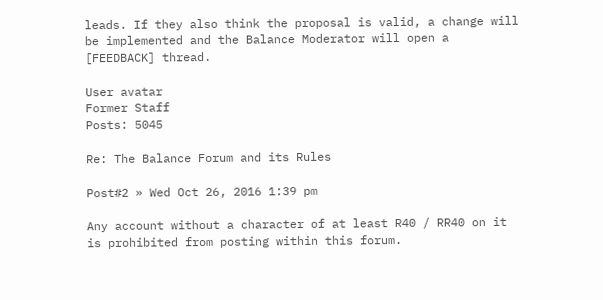leads. If they also think the proposal is valid, a change will be implemented and the Balance Moderator will open a [FEEDBACK] thread.

User avatar
Former Staff
Posts: 5045

Re: The Balance Forum and its Rules

Post#2 » Wed Oct 26, 2016 1:39 pm

Any account without a character of at least R40 / RR40 on it is prohibited from posting within this forum.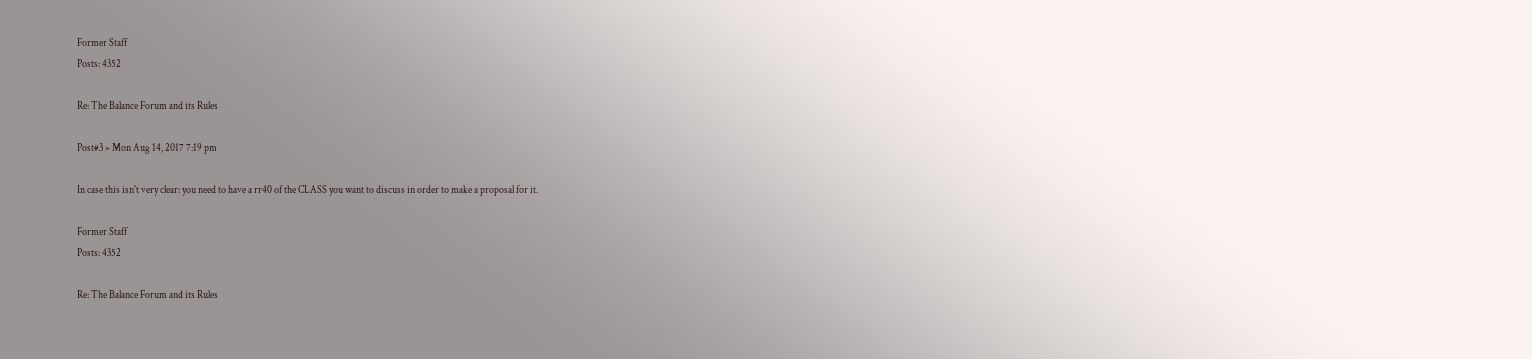Former Staff
Posts: 4352

Re: The Balance Forum and its Rules

Post#3 » Mon Aug 14, 2017 7:19 pm

In case this isn't very clear: you need to have a rr40 of the CLASS you want to discuss in order to make a proposal for it.

Former Staff
Posts: 4352

Re: The Balance Forum and its Rules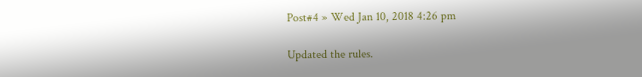Post#4 » Wed Jan 10, 2018 4:26 pm

Updated the rules.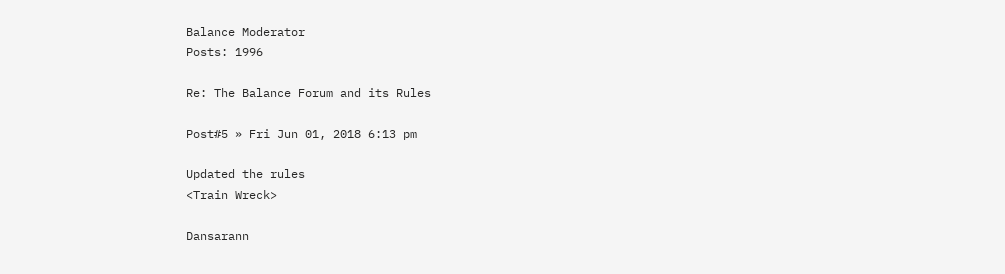Balance Moderator
Posts: 1996

Re: The Balance Forum and its Rules

Post#5 » Fri Jun 01, 2018 6:13 pm

Updated the rules
<Train Wreck>

Dansarann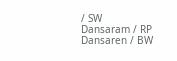/ SW
Dansaram / RP
Dansaren / BW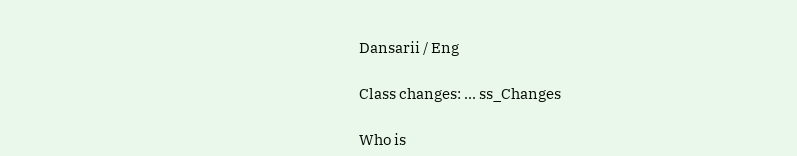Dansarii / Eng

Class changes: ... ss_Changes

Who is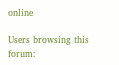online

Users browsing this forum: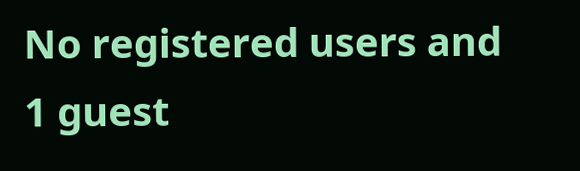No registered users and 1 guest